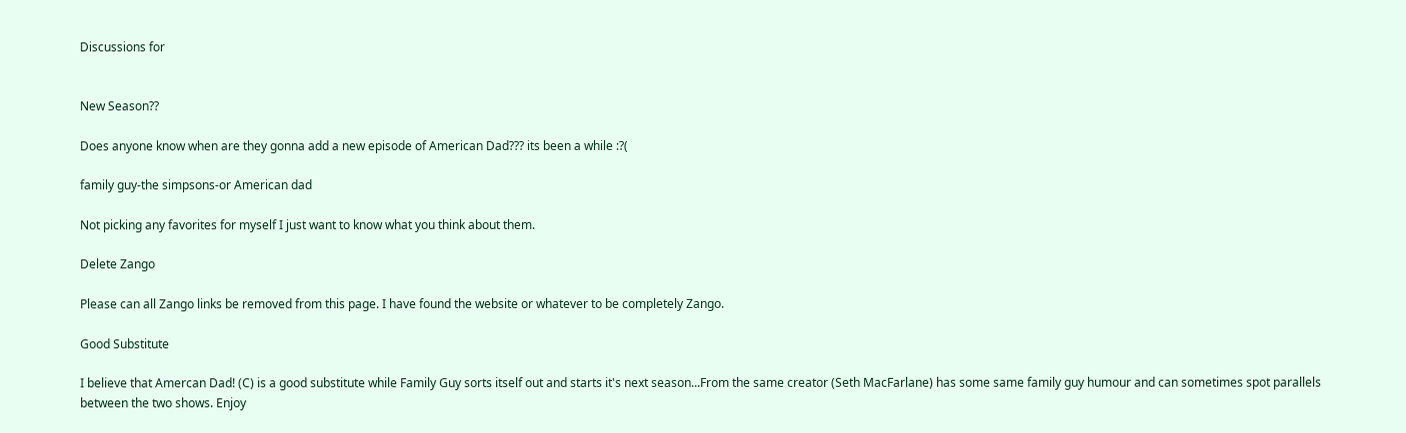Discussions for


New Season??

Does anyone know when are they gonna add a new episode of American Dad??? its been a while :?(

family guy-the simpsons-or American dad

Not picking any favorites for myself I just want to know what you think about them.

Delete Zango

Please can all Zango links be removed from this page. I have found the website or whatever to be completely Zango.

Good Substitute

I believe that Amercan Dad! (C) is a good substitute while Family Guy sorts itself out and starts it's next season...From the same creator (Seth MacFarlane) has some same family guy humour and can sometimes spot parallels between the two shows. Enjoy